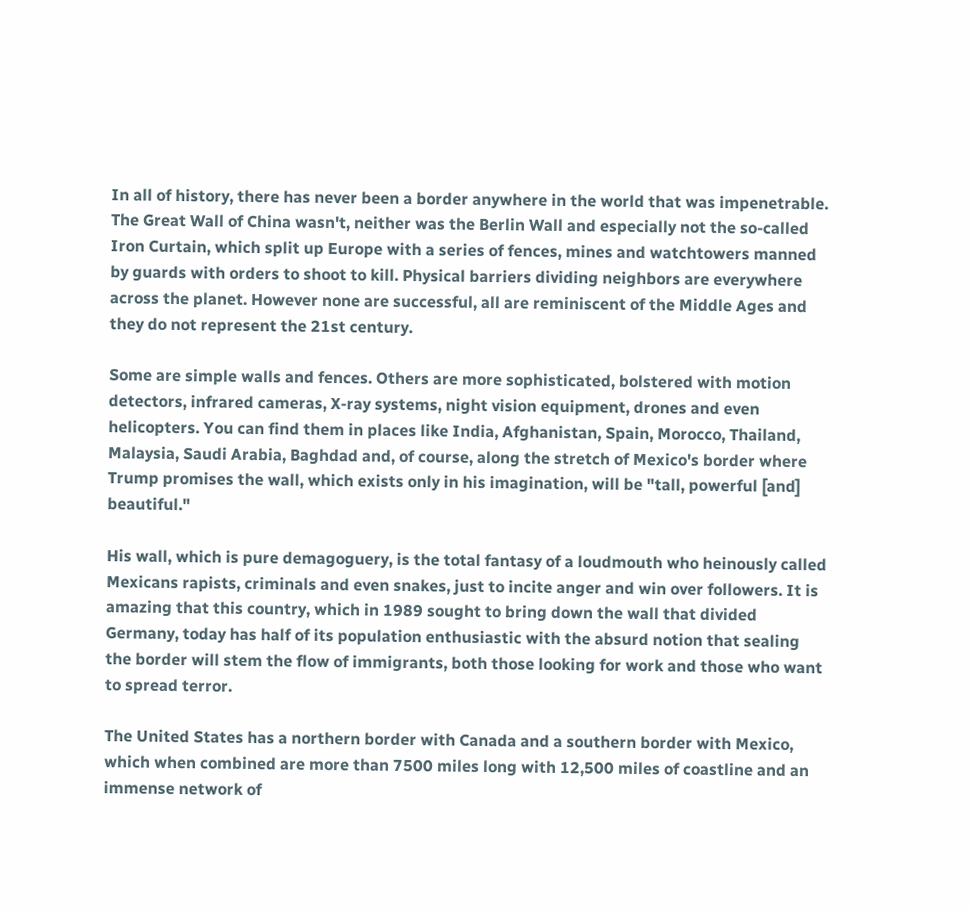In all of history, there has never been a border anywhere in the world that was impenetrable. The Great Wall of China wasn't, neither was the Berlin Wall and especially not the so-called Iron Curtain, which split up Europe with a series of fences, mines and watchtowers manned by guards with orders to shoot to kill. Physical barriers dividing neighbors are everywhere across the planet. However none are successful, all are reminiscent of the Middle Ages and they do not represent the 21st century.

Some are simple walls and fences. Others are more sophisticated, bolstered with motion detectors, infrared cameras, X-ray systems, night vision equipment, drones and even helicopters. You can find them in places like India, Afghanistan, Spain, Morocco, Thailand, Malaysia, Saudi Arabia, Baghdad and, of course, along the stretch of Mexico's border where Trump promises the wall, which exists only in his imagination, will be "tall, powerful [and] beautiful."

His wall, which is pure demagoguery, is the total fantasy of a loudmouth who heinously called Mexicans rapists, criminals and even snakes, just to incite anger and win over followers. It is amazing that this country, which in 1989 sought to bring down the wall that divided Germany, today has half of its population enthusiastic with the absurd notion that sealing the border will stem the flow of immigrants, both those looking for work and those who want to spread terror.

The United States has a northern border with Canada and a southern border with Mexico, which when combined are more than 7500 miles long with 12,500 miles of coastline and an immense network of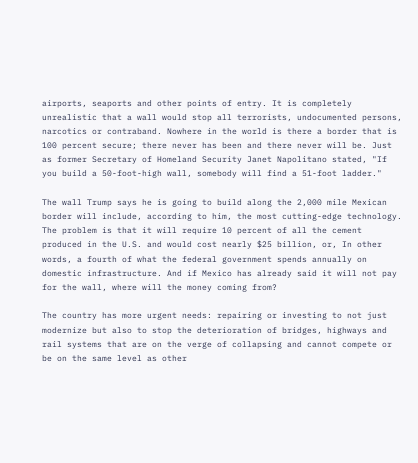airports, seaports and other points of entry. It is completely unrealistic that a wall would stop all terrorists, undocumented persons, narcotics or contraband. Nowhere in the world is there a border that is 100 percent secure; there never has been and there never will be. Just as former Secretary of Homeland Security Janet Napolitano stated, "If you build a 50-foot-high wall, somebody will find a 51-foot ladder."

The wall Trump says he is going to build along the 2,000 mile Mexican border will include, according to him, the most cutting-edge technology. The problem is that it will require 10 percent of all the cement produced in the U.S. and would cost nearly $25 billion, or, In other words, a fourth of what the federal government spends annually on domestic infrastructure. And if Mexico has already said it will not pay for the wall, where will the money coming from?

The country has more urgent needs: repairing or investing to not just modernize but also to stop the deterioration of bridges, highways and rail systems that are on the verge of collapsing and cannot compete or be on the same level as other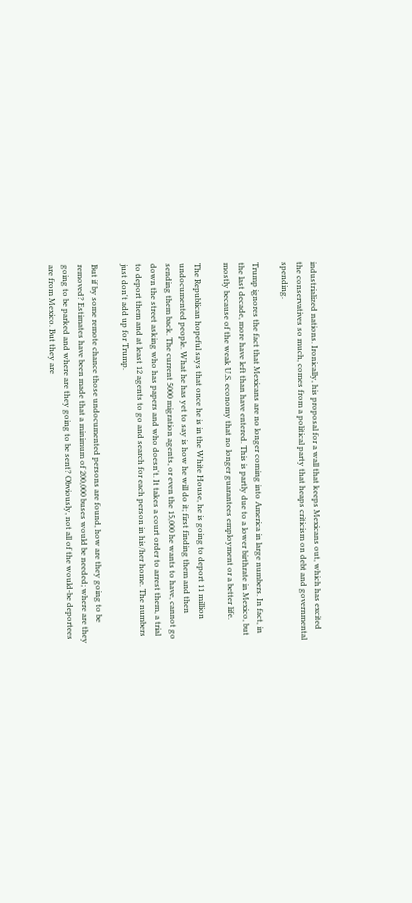industrialized nations. Ironically, his proposal for a wall that keeps Mexicans out, which has excited the conservatives so much, comes from a political party that heaps criticism on debt and governmental spending.

Trump ignores the fact that Mexicans are no longer coming into America in large numbers. In fact, in the last decade, more have left than have entered. This is partly due to a lower birthrate in Mexico, but mostly because of the weak U.S. economy that no longer guarantees employment or a better life.

The Republican hopeful says that once he is in the White House, he is going to deport 11 million undocumented people. What he has yet to say is how he will do it; first finding them and then sending them back. The current 5000 migration agents, or even the 15,000 he wants to have, cannot go down the street asking who has papers and who doesn't. It takes a court order to arrest them, a trial to deport them and at least 12 agents to go and search for each person in his/her home. The numbers just don't add up for Trump.

But if by some remote chance those undocumented persons are found, how are they going to be removed? Estimates have been made that a minimum of 200,000 buses would be needed; where are they going to be parked and where are they going to be sent? Obviously, not all of the would-be deportees are from Mexico. But they are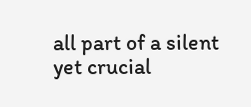all part of a silent yet crucial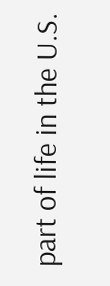part of life in the U.S.